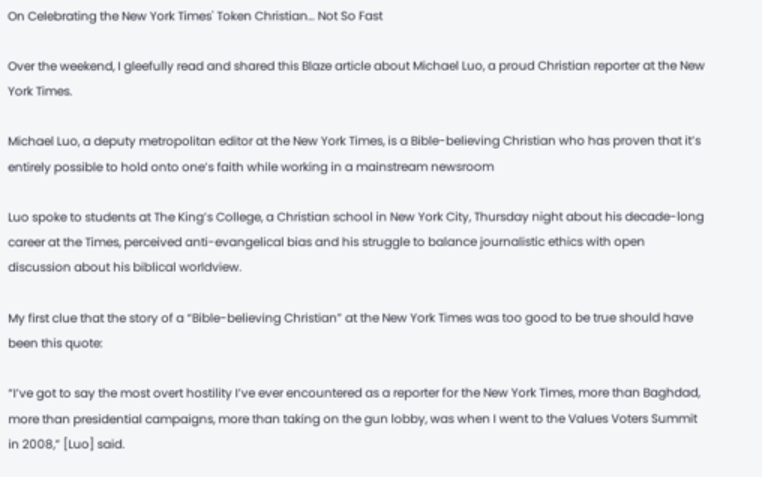On Celebrating the New York Times' Token Christian… Not So Fast

Over the weekend, I gleefully read and shared this Blaze article about Michael Luo, a proud Christian reporter at the New York Times.

Michael Luo, a deputy metropolitan editor at the New York Times, is a Bible-believing Christian who has proven that it’s entirely possible to hold onto one’s faith while working in a mainstream newsroom

Luo spoke to students at The King’s College, a Christian school in New York City, Thursday night about his decade-long career at the Times, perceived anti-evangelical bias and his struggle to balance journalistic ethics with open discussion about his biblical worldview.

My first clue that the story of a “Bible-believing Christian” at the New York Times was too good to be true should have been this quote:

“I’ve got to say the most overt hostility I’ve ever encountered as a reporter for the New York Times, more than Baghdad, more than presidential campaigns, more than taking on the gun lobby, was when I went to the Values Voters Summit in 2008,” [Luo] said.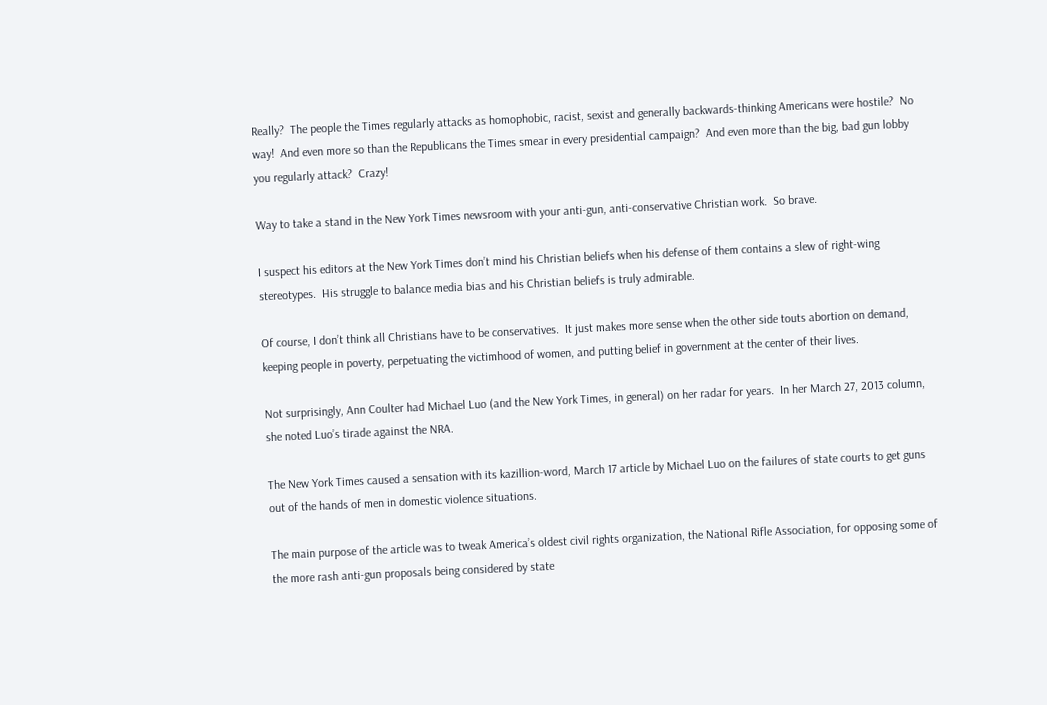Really?  The people the Times regularly attacks as homophobic, racist, sexist and generally backwards-thinking Americans were hostile?  No way!  And even more so than the Republicans the Times smear in every presidential campaign?  And even more than the big, bad gun lobby you regularly attack?  Crazy!

Way to take a stand in the New York Times newsroom with your anti-gun, anti-conservative Christian work.  So brave.

I suspect his editors at the New York Times don’t mind his Christian beliefs when his defense of them contains a slew of right-wing stereotypes.  His struggle to balance media bias and his Christian beliefs is truly admirable.

Of course, I don’t think all Christians have to be conservatives.  It just makes more sense when the other side touts abortion on demand, keeping people in poverty, perpetuating the victimhood of women, and putting belief in government at the center of their lives.

Not surprisingly, Ann Coulter had Michael Luo (and the New York Times, in general) on her radar for years.  In her March 27, 2013 column, she noted Luo’s tirade against the NRA.

The New York Times caused a sensation with its kazillion-word, March 17 article by Michael Luo on the failures of state courts to get guns out of the hands of men in domestic violence situations.

The main purpose of the article was to tweak America’s oldest civil rights organization, the National Rifle Association, for opposing some of the more rash anti-gun proposals being considered by state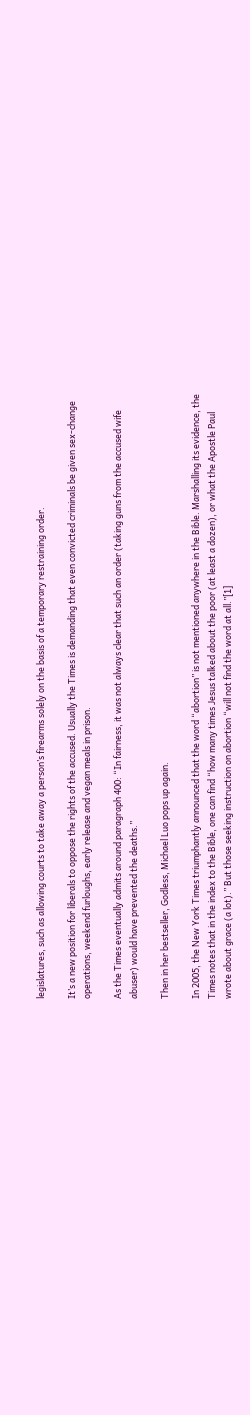legislatures, such as allowing courts to take away a person’s firearms solely on the basis of a temporary restraining order.

It’s a new position for liberals to oppose the rights of the accused. Usually the Times is demanding that even convicted criminals be given sex-change operations, weekend furloughs, early release and vegan meals in prison.

As the Times eventually admits around paragraph 400: “In fairness, it was not always clear that such an order (taking guns from the accused wife abuser) would have prevented the deaths.”

Then in her bestseller, Godless, Michael Luo pops up again.

In 2005, the New York Times triumphantly announced that the word “abortion” is not mentioned anywhere in the Bible. Marshalling its evidence, the Times notes that in the index to the Bible, one can find “how many times Jesus talked about the poor (at least a dozen), or what the Apostle Paul wrote about grace (a lot).” But those seeking instruction on abortion “will not find the word at all.”[1]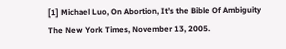[1] Michael Luo, On Abortion, It’s the Bible Of Ambiguity The New York Times, November 13, 2005.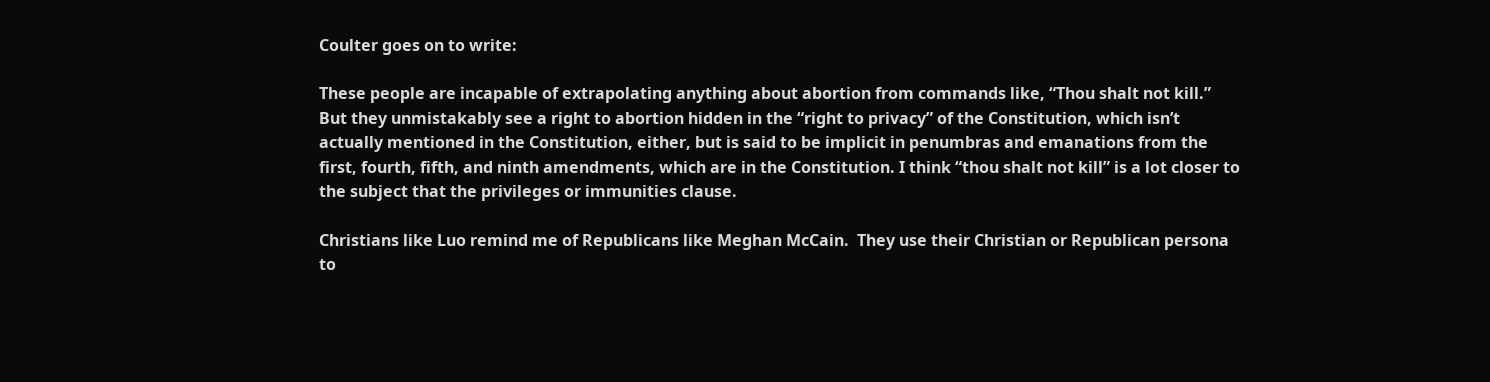Coulter goes on to write:

These people are incapable of extrapolating anything about abortion from commands like, “Thou shalt not kill.” But they unmistakably see a right to abortion hidden in the “right to privacy” of the Constitution, which isn’t actually mentioned in the Constitution, either, but is said to be implicit in penumbras and emanations from the first, fourth, fifth, and ninth amendments, which are in the Constitution. I think “thou shalt not kill” is a lot closer to the subject that the privileges or immunities clause.

Christians like Luo remind me of Republicans like Meghan McCain.  They use their Christian or Republican persona to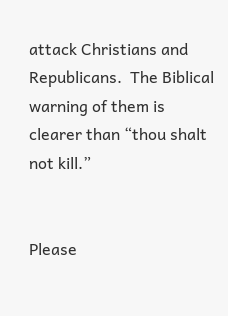attack Christians and Republicans.  The Biblical warning of them is clearer than “thou shalt not kill.”


Please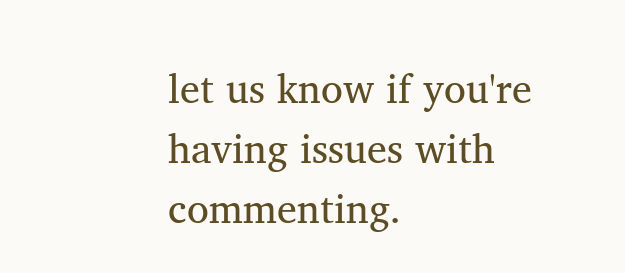let us know if you're having issues with commenting.